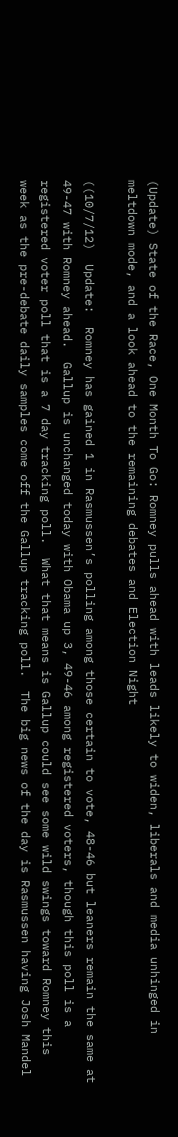(Update) State of the Race, One Month To Go: Romney pulls ahead with leads likely to widen, liberals and media unhinged in meltdown mode, and a look ahead to the remaining debates and Election Night

((10/7/12)  Update:  Romney has gained 1 in Rasmussen’s polling among those certain to vote, 48-46 but leaners remain the same at 49-47 with Romney ahead.  Gallup is unchanged today with Obama up 3, 49-46 among registered voters, though this poll is a registered voter poll that is a 7 day tracking poll.  What that means is Gallup could see some wild swings toward Romney this week as the pre-debate daily samples come off the Gallup tracking poll.  The big news of the day is Rasmussen having Josh Mandel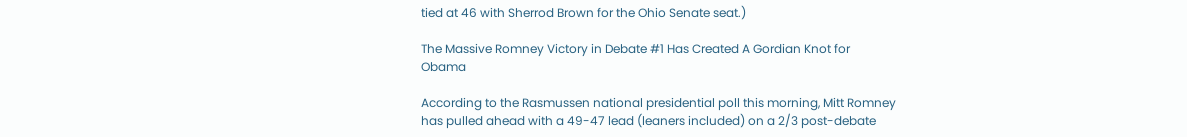tied at 46 with Sherrod Brown for the Ohio Senate seat.)

The Massive Romney Victory in Debate #1 Has Created A Gordian Knot for Obama

According to the Rasmussen national presidential poll this morning, Mitt Romney has pulled ahead with a 49-47 lead (leaners included) on a 2/3 post-debate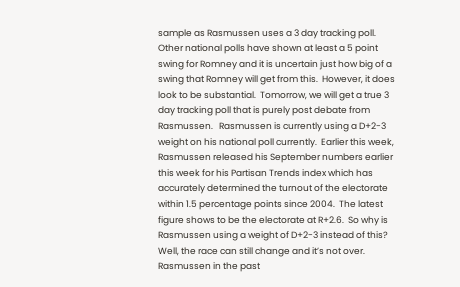sample as Rasmussen uses a 3 day tracking poll.  Other national polls have shown at least a 5 point swing for Romney and it is uncertain just how big of a swing that Romney will get from this.  However, it does look to be substantial.  Tomorrow, we will get a true 3 day tracking poll that is purely post debate from Rasmussen.   Rasmussen is currently using a D+2-3 weight on his national poll currently.  Earlier this week, Rasmussen released his September numbers earlier this week for his Partisan Trends index which has accurately determined the turnout of the electorate within 1.5 percentage points since 2004.  The latest figure shows to be the electorate at R+2.6.  So why is Rasmussen using a weight of D+2-3 instead of this?  Well, the race can still change and it’s not over.  Rasmussen in the past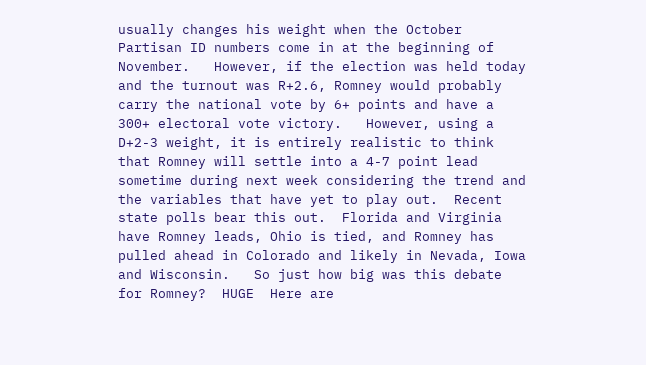usually changes his weight when the October Partisan ID numbers come in at the beginning of November.   However, if the election was held today and the turnout was R+2.6, Romney would probably carry the national vote by 6+ points and have a 300+ electoral vote victory.   However, using a D+2-3 weight, it is entirely realistic to think that Romney will settle into a 4-7 point lead sometime during next week considering the trend and the variables that have yet to play out.  Recent state polls bear this out.  Florida and Virginia have Romney leads, Ohio is tied, and Romney has pulled ahead in Colorado and likely in Nevada, Iowa and Wisconsin.   So just how big was this debate for Romney?  HUGE  Here are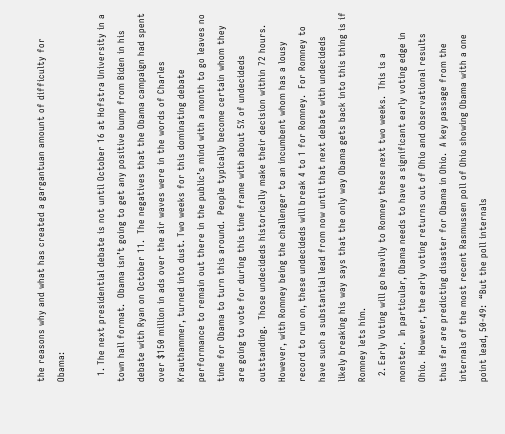the reasons why and what has created a gargantuan amount of difficulty for Obama:

  1. The next presidential debate is not until October 16 at Hofstra University in a town hall format.  Obama isn’t going to get any positive bump from Biden in his debate with Ryan on October 11.  The negatives that the Obama campaign had spent over $150 million in ads over the air waves were in the words of Charles Krauthammer, turned into dust. Two weeks for this dominating debate performance to remain out there in the public’s mind with a month to go leaves no time for Obama to turn this around.  People typically become certain whom they are going to vote for during this time frame with about 5% of undecideds outstanding.  Those undecideds historically make their decision within 72 hours.  However, with Romney being the challenger to an incumbent whom has a lousy record to run on, these undecideds will break 4 to 1 for Romney.  For Romney to have such a substantial lead from now until that next debate with undecideds likely breaking his way says that the only way Obama gets back into this thing is if Romney lets him.
  2. Early Voting will go heavily to Romney these next two weeks.  This is a monster.  In particular, Obama needs to have a significant early voting edge in Ohio.  However, the early voting returns out of Ohio and observational results thus far are predicting disaster for Obama in Ohio.  A key passage from the internals of the most recent Rasmussen poll of Ohio showing Obama with a one point lead, 50-49:  “But the poll internals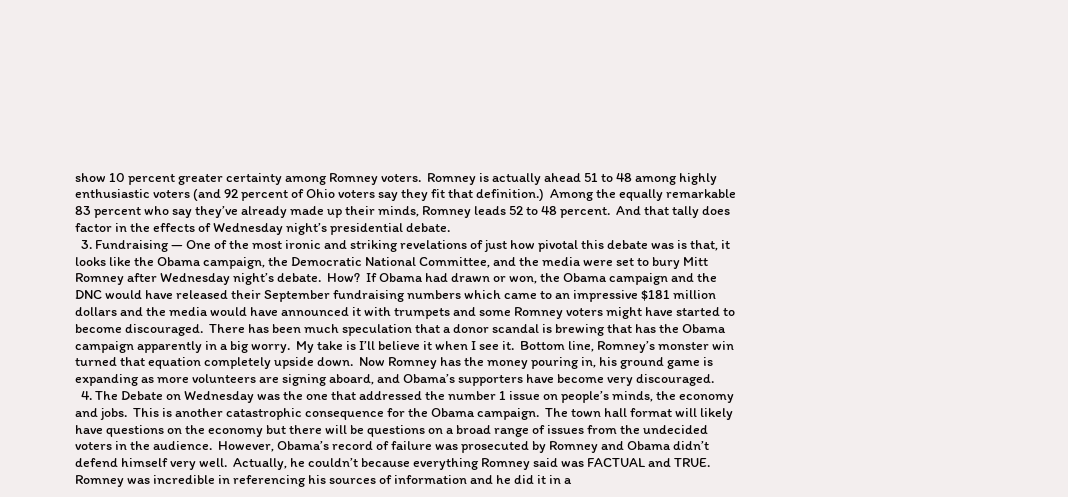show 10 percent greater certainty among Romney voters.  Romney is actually ahead 51 to 48 among highly enthusiastic voters (and 92 percent of Ohio voters say they fit that definition.)  Among the equally remarkable 83 percent who say they’ve already made up their minds, Romney leads 52 to 48 percent.  And that tally does factor in the effects of Wednesday night’s presidential debate.
  3. Fundraising — One of the most ironic and striking revelations of just how pivotal this debate was is that, it looks like the Obama campaign, the Democratic National Committee, and the media were set to bury Mitt Romney after Wednesday night’s debate.  How?  If Obama had drawn or won, the Obama campaign and the DNC would have released their September fundraising numbers which came to an impressive $181 million dollars and the media would have announced it with trumpets and some Romney voters might have started to become discouraged.  There has been much speculation that a donor scandal is brewing that has the Obama campaign apparently in a big worry.  My take is I’ll believe it when I see it.  Bottom line, Romney’s monster win turned that equation completely upside down.  Now Romney has the money pouring in, his ground game is expanding as more volunteers are signing aboard, and Obama’s supporters have become very discouraged.
  4. The Debate on Wednesday was the one that addressed the number 1 issue on people’s minds, the economy and jobs.  This is another catastrophic consequence for the Obama campaign.  The town hall format will likely have questions on the economy but there will be questions on a broad range of issues from the undecided voters in the audience.  However, Obama’s record of failure was prosecuted by Romney and Obama didn’t defend himself very well.  Actually, he couldn’t because everything Romney said was FACTUAL and TRUE.  Romney was incredible in referencing his sources of information and he did it in a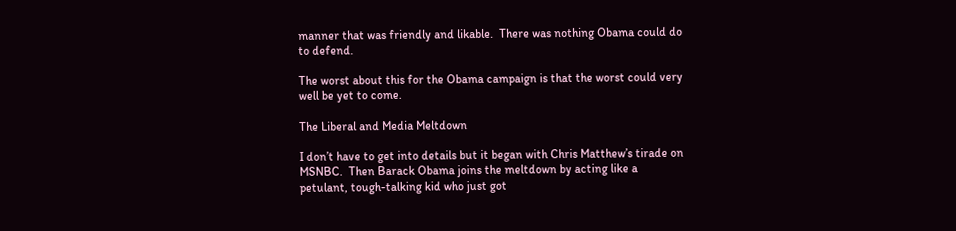manner that was friendly and likable.  There was nothing Obama could do to defend.

The worst about this for the Obama campaign is that the worst could very well be yet to come.

The Liberal and Media Meltdown

I don’t have to get into details but it began with Chris Matthew’s tirade on MSNBC.  Then Barack Obama joins the meltdown by acting like a petulant, tough-talking kid who just got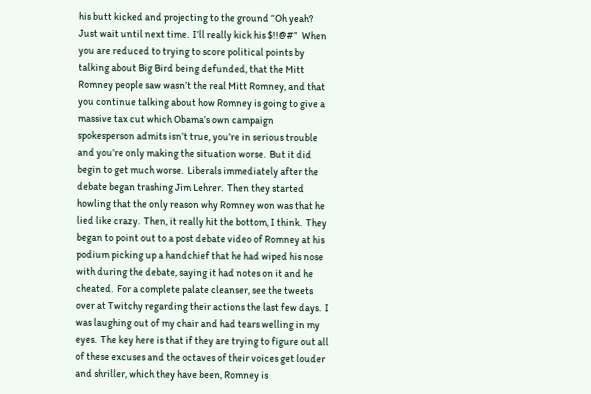his butt kicked and projecting to the ground “Oh yeah?  Just wait until next time.  I’ll really kick his $!!@#”  When you are reduced to trying to score political points by talking about Big Bird being defunded, that the Mitt Romney people saw wasn’t the real Mitt Romney, and that you continue talking about how Romney is going to give a massive tax cut which Obama’s own campaign spokesperson admits isn’t true, you’re in serious trouble and you’re only making the situation worse.  But it did begin to get much worse.  Liberals immediately after the debate began trashing Jim Lehrer.  Then they started howling that the only reason why Romney won was that he lied like crazy.  Then, it really hit the bottom, I think.  They began to point out to a post debate video of Romney at his podium picking up a handchief that he had wiped his nose with during the debate, saying it had notes on it and he cheated.  For a complete palate cleanser, see the tweets over at Twitchy regarding their actions the last few days.  I was laughing out of my chair and had tears welling in my eyes.  The key here is that if they are trying to figure out all of these excuses and the octaves of their voices get louder and shriller, which they have been, Romney is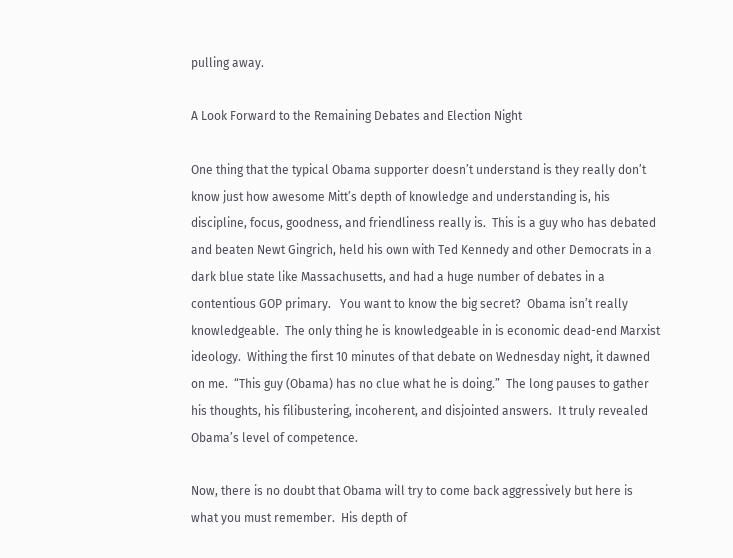pulling away.

A Look Forward to the Remaining Debates and Election Night

One thing that the typical Obama supporter doesn’t understand is they really don’t know just how awesome Mitt’s depth of knowledge and understanding is, his discipline, focus, goodness, and friendliness really is.  This is a guy who has debated and beaten Newt Gingrich, held his own with Ted Kennedy and other Democrats in a dark blue state like Massachusetts, and had a huge number of debates in a contentious GOP primary.   You want to know the big secret?  Obama isn’t really knowledgeable.  The only thing he is knowledgeable in is economic dead-end Marxist ideology.  Withing the first 10 minutes of that debate on Wednesday night, it dawned on me.  “This guy (Obama) has no clue what he is doing.”  The long pauses to gather his thoughts, his filibustering, incoherent, and disjointed answers.  It truly revealed Obama’s level of competence.

Now, there is no doubt that Obama will try to come back aggressively but here is what you must remember.  His depth of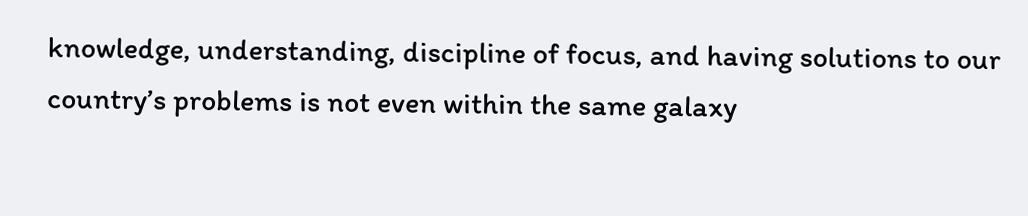knowledge, understanding, discipline of focus, and having solutions to our country’s problems is not even within the same galaxy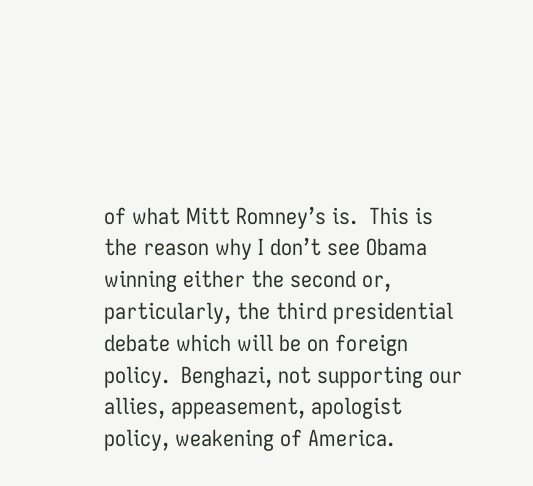of what Mitt Romney’s is.  This is the reason why I don’t see Obama winning either the second or, particularly, the third presidential debate which will be on foreign policy.  Benghazi, not supporting our allies, appeasement, apologist policy, weakening of America.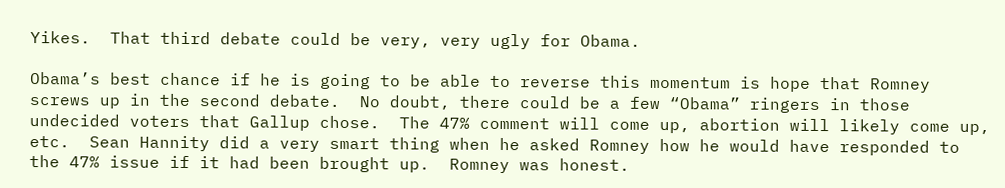Yikes.  That third debate could be very, very ugly for Obama.

Obama’s best chance if he is going to be able to reverse this momentum is hope that Romney screws up in the second debate.  No doubt, there could be a few “Obama” ringers in those undecided voters that Gallup chose.  The 47% comment will come up, abortion will likely come up, etc.  Sean Hannity did a very smart thing when he asked Romney how he would have responded to the 47% issue if it had been brought up.  Romney was honest.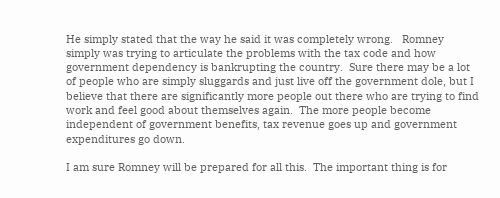He simply stated that the way he said it was completely wrong.   Romney simply was trying to articulate the problems with the tax code and how government dependency is bankrupting the country.  Sure there may be a lot of people who are simply sluggards and just live off the government dole, but I believe that there are significantly more people out there who are trying to find work and feel good about themselves again.  The more people become independent of government benefits, tax revenue goes up and government expenditures go down.

I am sure Romney will be prepared for all this.  The important thing is for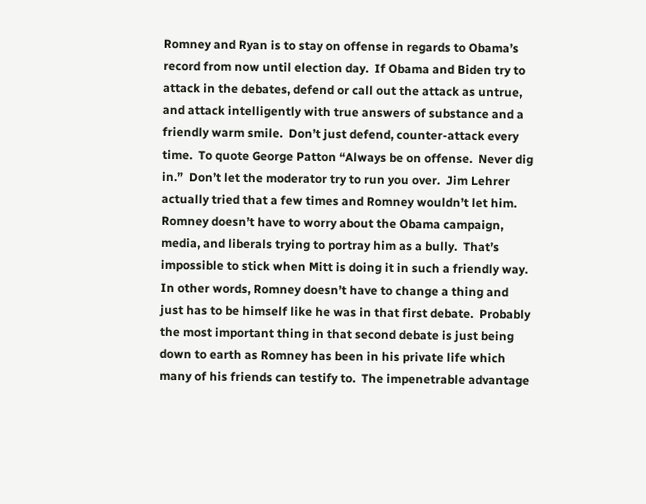Romney and Ryan is to stay on offense in regards to Obama’s record from now until election day.  If Obama and Biden try to attack in the debates, defend or call out the attack as untrue, and attack intelligently with true answers of substance and a friendly warm smile.  Don’t just defend, counter-attack every time.  To quote George Patton “Always be on offense.  Never dig in.”  Don’t let the moderator try to run you over.  Jim Lehrer actually tried that a few times and Romney wouldn’t let him.  Romney doesn’t have to worry about the Obama campaign, media, and liberals trying to portray him as a bully.  That’s impossible to stick when Mitt is doing it in such a friendly way.  In other words, Romney doesn’t have to change a thing and just has to be himself like he was in that first debate.  Probably the most important thing in that second debate is just being down to earth as Romney has been in his private life which many of his friends can testify to.  The impenetrable advantage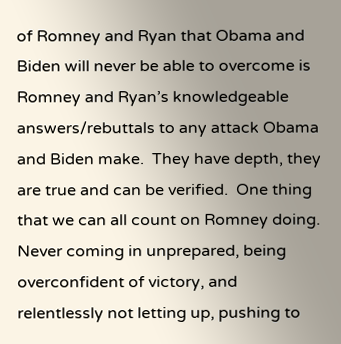of Romney and Ryan that Obama and Biden will never be able to overcome is Romney and Ryan’s knowledgeable answers/rebuttals to any attack Obama and Biden make.  They have depth, they are true and can be verified.  One thing that we can all count on Romney doing.  Never coming in unprepared, being overconfident of victory, and relentlessly not letting up, pushing to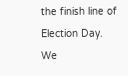the finish line of Election Day.  We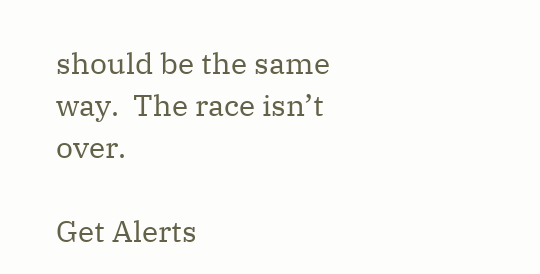should be the same way.  The race isn’t over.

Get Alerts